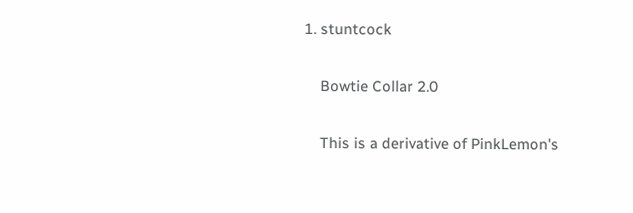1. stuntcock

    Bowtie Collar 2.0

    This is a derivative of PinkLemon's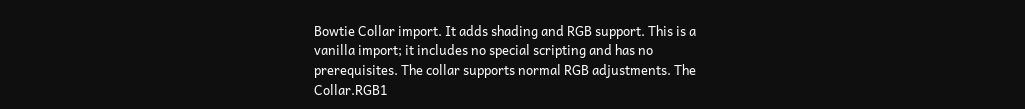Bowtie Collar import. It adds shading and RGB support. This is a vanilla import; it includes no special scripting and has no prerequisites. The collar supports normal RGB adjustments. The Collar.RGB1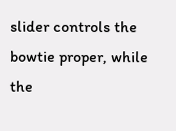slider controls the bowtie proper, while the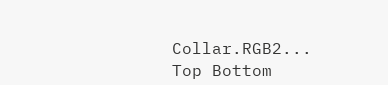Collar.RGB2...
Top Bottom